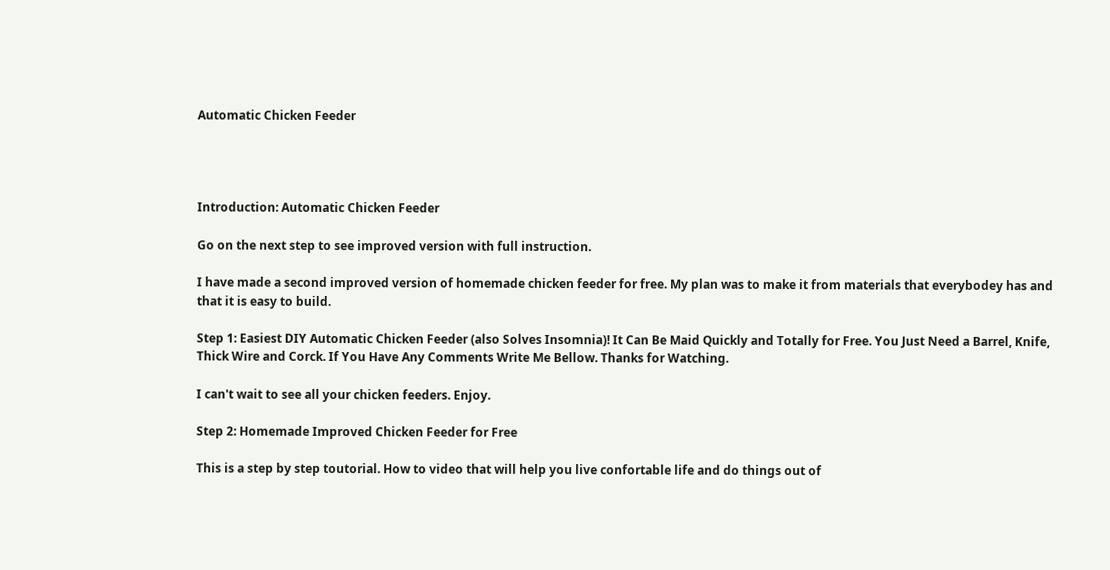Automatic Chicken Feeder




Introduction: Automatic Chicken Feeder

Go on the next step to see improved version with full instruction.

I have made a second improved version of homemade chicken feeder for free. My plan was to make it from materials that everybodey has and that it is easy to build.

Step 1: Easiest DIY Automatic Chicken Feeder (also Solves Insomnia)! It Can Be Maid Quickly and Totally for Free. You Just Need a Barrel, Knife, Thick Wire and Corck. If You Have Any Comments Write Me Bellow. Thanks for Watching.

I can't wait to see all your chicken feeders. Enjoy.

Step 2: Homemade Improved Chicken Feeder for Free

This is a step by step toutorial. How to video that will help you live confortable life and do things out of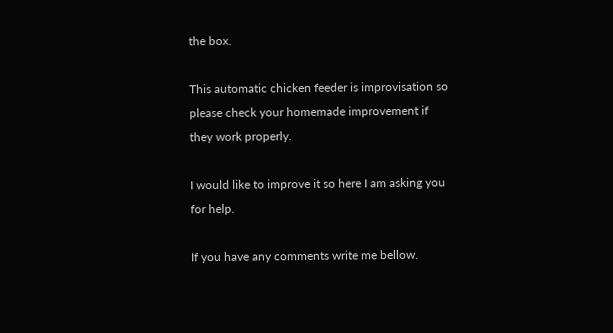the box.

This automatic chicken feeder is improvisation so please check your homemade improvement if they work properly.

I would like to improve it so here I am asking you for help.

If you have any comments write me bellow.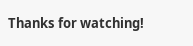Thanks for watching!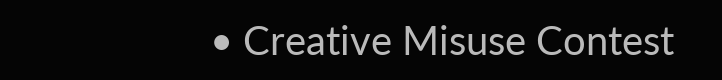• Creative Misuse Contest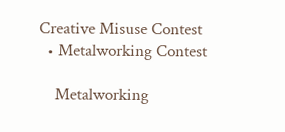Creative Misuse Contest
  • Metalworking Contest

    Metalworking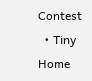Contest
  • Tiny Home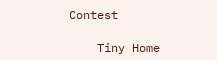Contest

    Tiny Home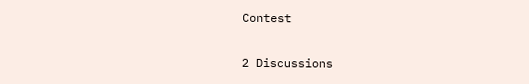Contest

2 Discussions